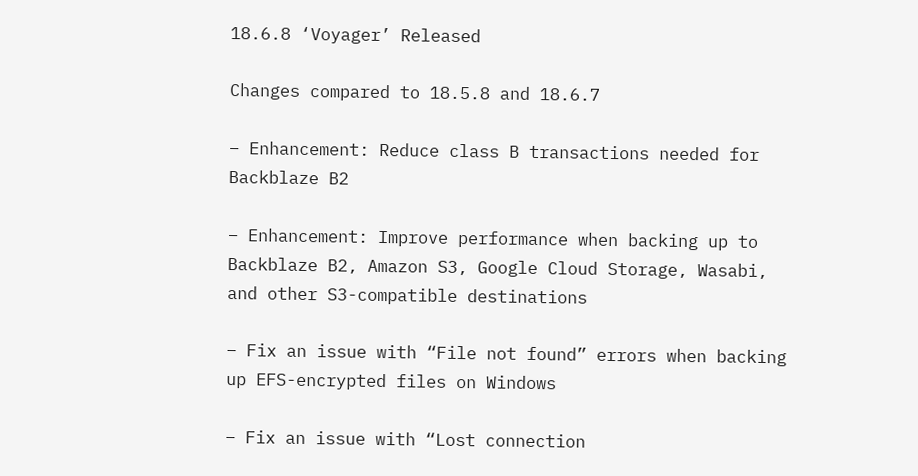18.6.8 ‘Voyager’ Released

Changes compared to 18.5.8 and 18.6.7

– Enhancement: Reduce class B transactions needed for Backblaze B2

– Enhancement: Improve performance when backing up to Backblaze B2, Amazon S3, Google Cloud Storage, Wasabi, and other S3-compatible destinations

– Fix an issue with “File not found” errors when backing up EFS-encrypted files on Windows

– Fix an issue with “Lost connection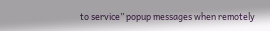to service” popup messages when remotely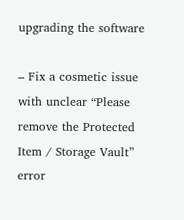upgrading the software

– Fix a cosmetic issue with unclear “Please remove the Protected Item / Storage Vault” error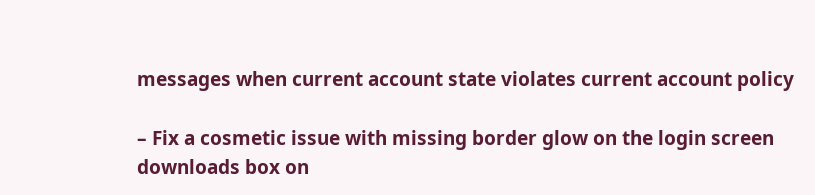messages when current account state violates current account policy

– Fix a cosmetic issue with missing border glow on the login screen downloads box on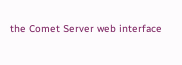the Comet Server web interface